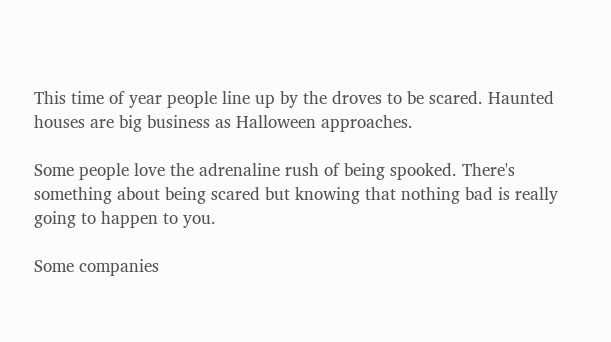This time of year people line up by the droves to be scared. Haunted houses are big business as Halloween approaches.

Some people love the adrenaline rush of being spooked. There's something about being scared but knowing that nothing bad is really going to happen to you.

Some companies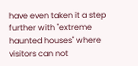have even taken it a step further with "extreme haunted houses" where visitors can not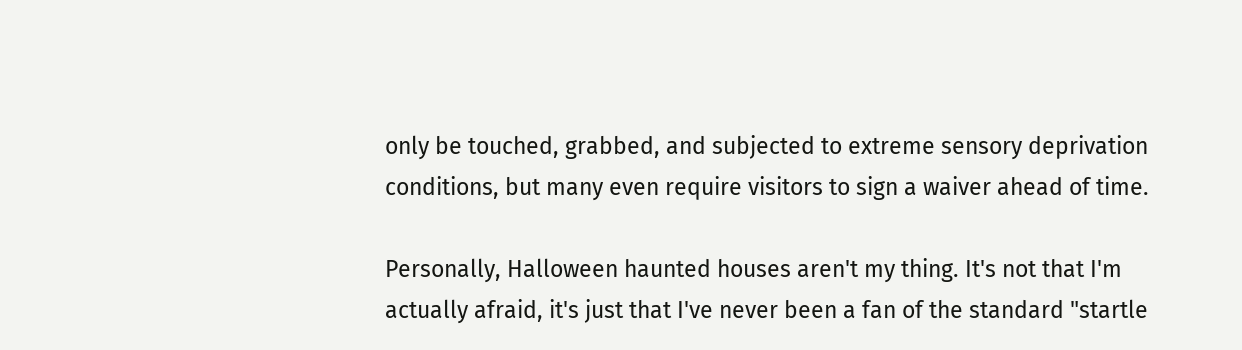only be touched, grabbed, and subjected to extreme sensory deprivation conditions, but many even require visitors to sign a waiver ahead of time.

Personally, Halloween haunted houses aren't my thing. It's not that I'm actually afraid, it's just that I've never been a fan of the standard "startle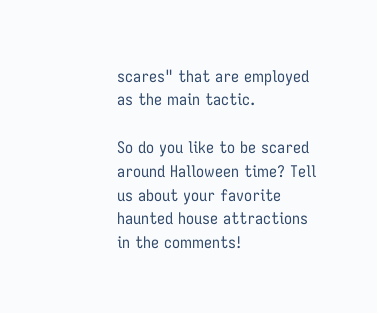scares" that are employed as the main tactic.

So do you like to be scared around Halloween time? Tell us about your favorite haunted house attractions in the comments!